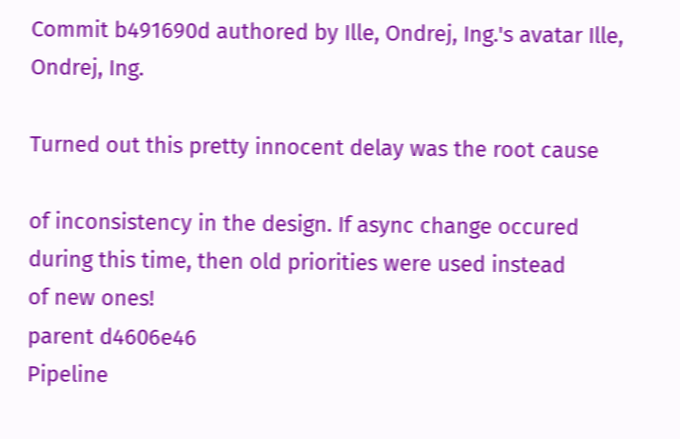Commit b491690d authored by Ille, Ondrej, Ing.'s avatar Ille, Ondrej, Ing.

Turned out this pretty innocent delay was the root cause

of inconsistency in the design. If async change occured
during this time, then old priorities were used instead
of new ones!
parent d4606e46
Pipeline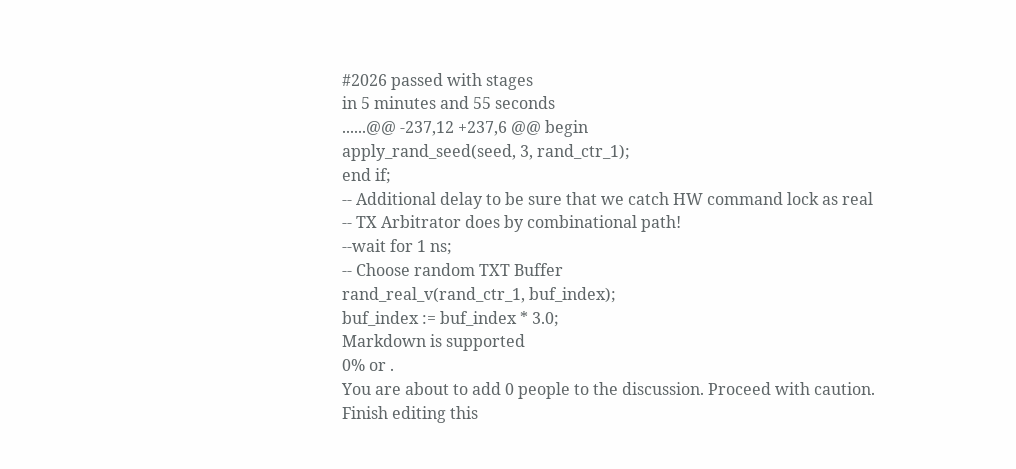#2026 passed with stages
in 5 minutes and 55 seconds
......@@ -237,12 +237,6 @@ begin
apply_rand_seed(seed, 3, rand_ctr_1);
end if;
-- Additional delay to be sure that we catch HW command lock as real
-- TX Arbitrator does by combinational path!
--wait for 1 ns;
-- Choose random TXT Buffer
rand_real_v(rand_ctr_1, buf_index);
buf_index := buf_index * 3.0;
Markdown is supported
0% or .
You are about to add 0 people to the discussion. Proceed with caution.
Finish editing this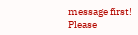message first!
Please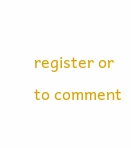register or to comment